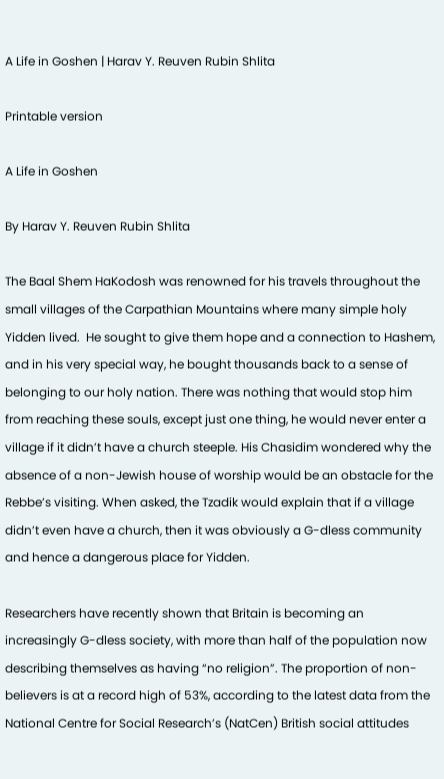A Life in Goshen | Harav Y. Reuven Rubin Shlita

Printable version

A Life in Goshen

By Harav Y. Reuven Rubin Shlita

The Baal Shem HaKodosh was renowned for his travels throughout the small villages of the Carpathian Mountains where many simple holy Yidden lived.  He sought to give them hope and a connection to Hashem, and in his very special way, he bought thousands back to a sense of belonging to our holy nation. There was nothing that would stop him from reaching these souls, except just one thing, he would never enter a village if it didn’t have a church steeple. His Chasidim wondered why the absence of a non-Jewish house of worship would be an obstacle for the Rebbe’s visiting. When asked, the Tzadik would explain that if a village didn’t even have a church, then it was obviously a G-dless community and hence a dangerous place for Yidden.

Researchers have recently shown that Britain is becoming an increasingly G-dless society, with more than half of the population now describing themselves as having “no religion”. The proportion of non-believers is at a record high of 53%, according to the latest data from the National Centre for Social Research’s (NatCen) British social attitudes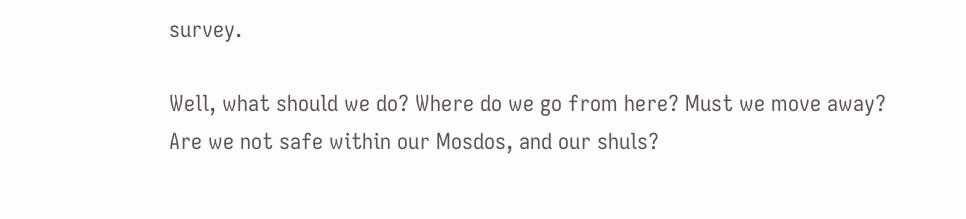survey.

Well, what should we do? Where do we go from here? Must we move away? Are we not safe within our Mosdos, and our shuls?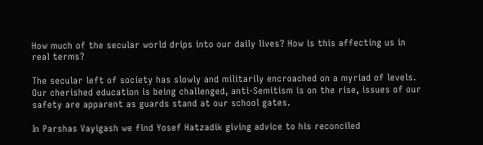How much of the secular world drips into our daily lives? How is this affecting us in real terms?

The secular left of society has slowly and militarily encroached on a myriad of levels. Our cherished education is being challenged, anti-Semitism is on the rise, issues of our safety are apparent as guards stand at our school gates.

In Parshas Vayigash we find Yosef Hatzadik giving advice to his reconciled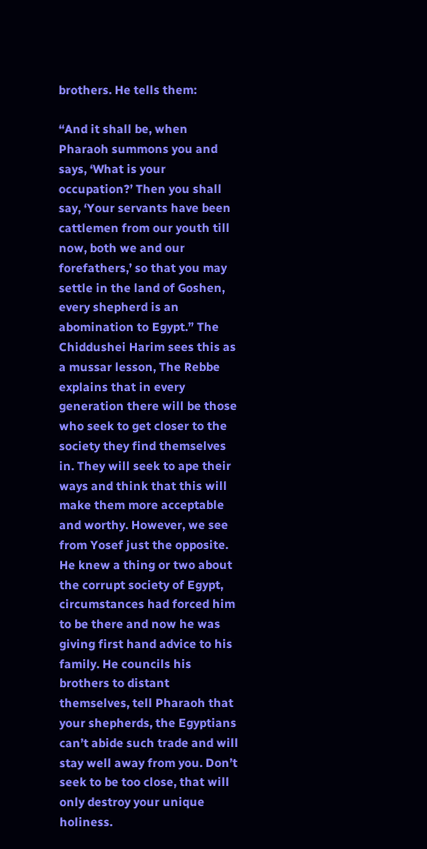brothers. He tells them:

“And it shall be, when Pharaoh summons you and says, ‘What is your occupation?’ Then you shall say, ‘Your servants have been cattlemen from our youth till now, both we and our forefathers,’ so that you may settle in the land of Goshen, every shepherd is an abomination to Egypt.” The Chiddushei Harim sees this as a mussar lesson, The Rebbe explains that in every generation there will be those who seek to get closer to the society they find themselves in. They will seek to ape their ways and think that this will make them more acceptable and worthy. However, we see from Yosef just the opposite. He knew a thing or two about the corrupt society of Egypt, circumstances had forced him to be there and now he was giving first hand advice to his family. He councils his brothers to distant themselves, tell Pharaoh that your shepherds, the Egyptians can’t abide such trade and will stay well away from you. Don’t seek to be too close, that will only destroy your unique holiness.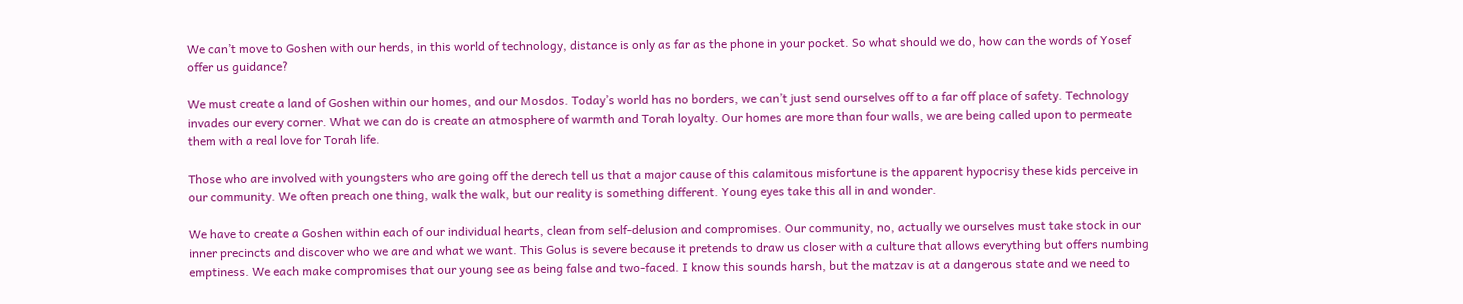We can’t move to Goshen with our herds, in this world of technology, distance is only as far as the phone in your pocket. So what should we do, how can the words of Yosef offer us guidance?

We must create a land of Goshen within our homes, and our Mosdos. Today’s world has no borders, we can’t just send ourselves off to a far off place of safety. Technology invades our every corner. What we can do is create an atmosphere of warmth and Torah loyalty. Our homes are more than four walls, we are being called upon to permeate them with a real love for Torah life.

Those who are involved with youngsters who are going off the derech tell us that a major cause of this calamitous misfortune is the apparent hypocrisy these kids perceive in our community. We often preach one thing, walk the walk, but our reality is something different. Young eyes take this all in and wonder.

We have to create a Goshen within each of our individual hearts, clean from self-delusion and compromises. Our community, no, actually we ourselves must take stock in our inner precincts and discover who we are and what we want. This Golus is severe because it pretends to draw us closer with a culture that allows everything but offers numbing emptiness. We each make compromises that our young see as being false and two-faced. I know this sounds harsh, but the matzav is at a dangerous state and we need to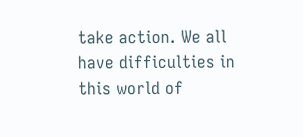take action. We all have difficulties in this world of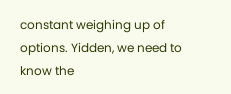constant weighing up of options. Yidden, we need to know the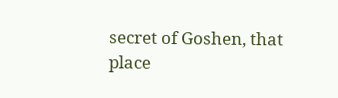secret of Goshen, that place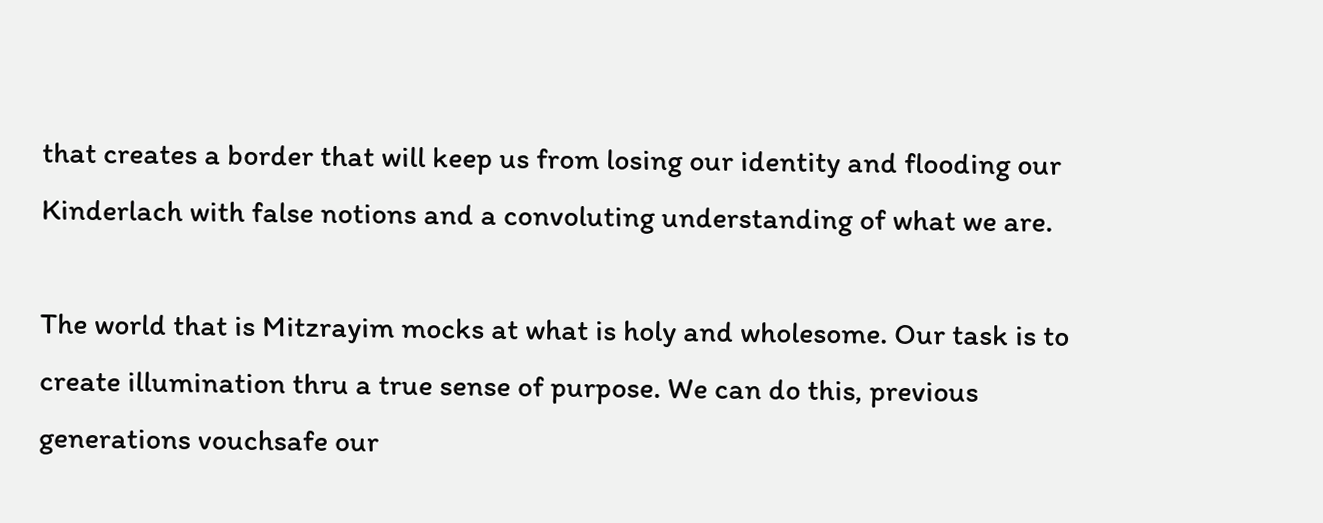that creates a border that will keep us from losing our identity and flooding our Kinderlach with false notions and a convoluting understanding of what we are.

The world that is Mitzrayim mocks at what is holy and wholesome. Our task is to create illumination thru a true sense of purpose. We can do this, previous generations vouchsafe our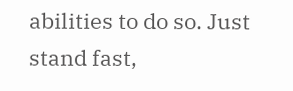abilities to do so. Just stand fast,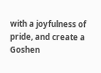with a joyfulness of pride, and create a Goshen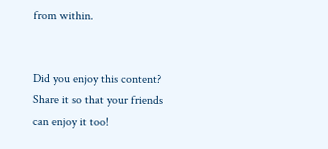from within.


Did you enjoy this content? Share it so that your friends can enjoy it too!